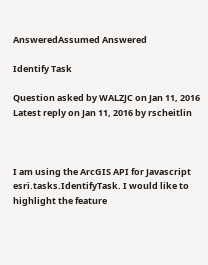AnsweredAssumed Answered

Identify Task

Question asked by WALZJC on Jan 11, 2016
Latest reply on Jan 11, 2016 by rscheitlin



I am using the ArcGIS API for Javascript esri.tasks.IdentifyTask. I would like to highlight the feature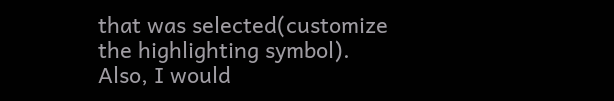that was selected(customize the highlighting symbol). Also, I would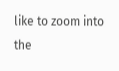like to zoom into the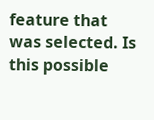feature that was selected. Is this possible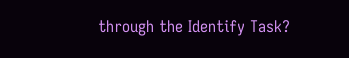through the Identify Task?